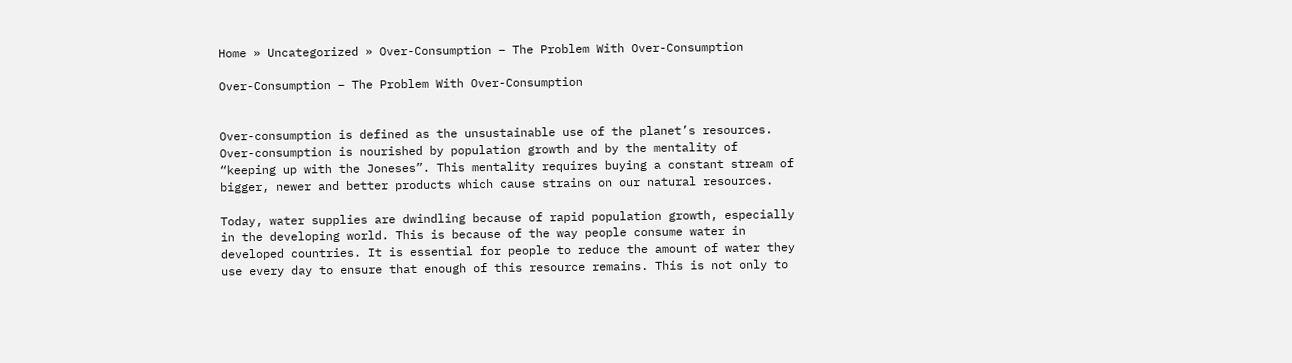Home » Uncategorized » Over-Consumption – The Problem With Over-Consumption

Over-Consumption – The Problem With Over-Consumption


Over-consumption is defined as the unsustainable use of the planet’s resources. Over-consumption is nourished by population growth and by the mentality of “keeping up with the Joneses”. This mentality requires buying a constant stream of bigger, newer and better products which cause strains on our natural resources.

Today, water supplies are dwindling because of rapid population growth, especially in the developing world. This is because of the way people consume water in developed countries. It is essential for people to reduce the amount of water they use every day to ensure that enough of this resource remains. This is not only to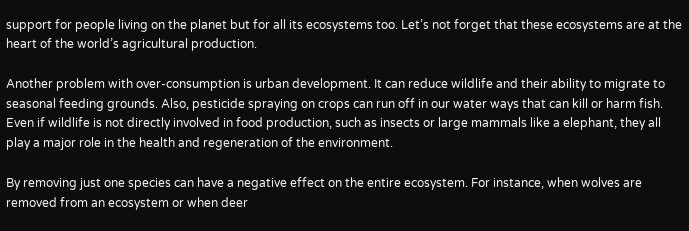support for people living on the planet but for all its ecosystems too. Let’s not forget that these ecosystems are at the heart of the world’s agricultural production.

Another problem with over-consumption is urban development. It can reduce wildlife and their ability to migrate to seasonal feeding grounds. Also, pesticide spraying on crops can run off in our water ways that can kill or harm fish. Even if wildlife is not directly involved in food production, such as insects or large mammals like a elephant, they all play a major role in the health and regeneration of the environment.

By removing just one species can have a negative effect on the entire ecosystem. For instance, when wolves are removed from an ecosystem or when deer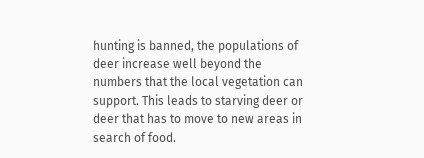hunting is banned, the populations of deer increase well beyond the numbers that the local vegetation can support. This leads to starving deer or deer that has to move to new areas in search of food.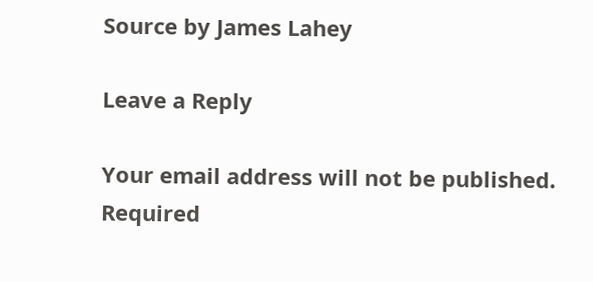Source by James Lahey

Leave a Reply

Your email address will not be published. Required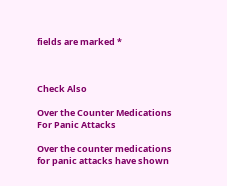fields are marked *



Check Also

Over the Counter Medications For Panic Attacks

Over the counter medications for panic attacks have shown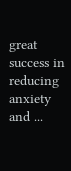great success in reducing anxiety and ...